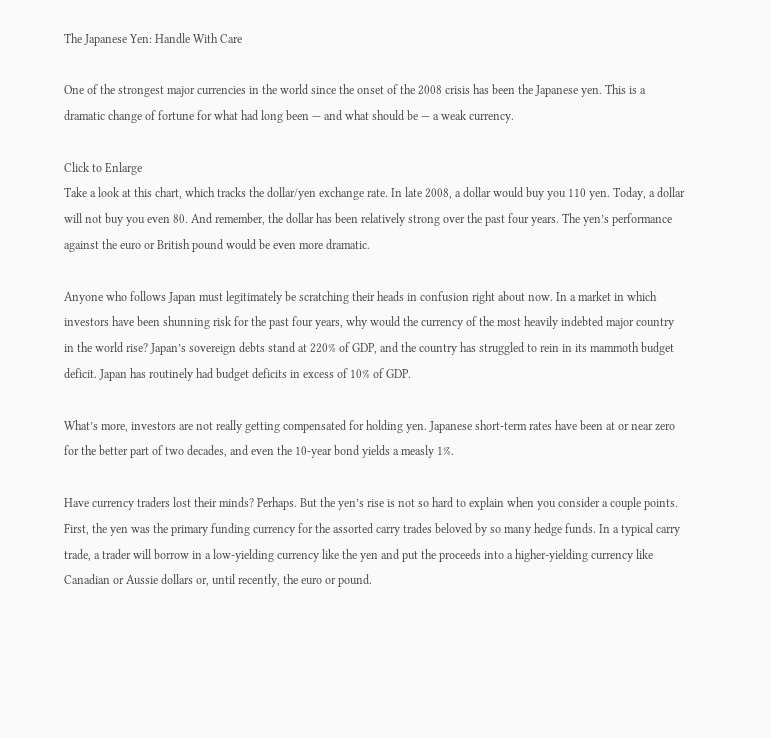The Japanese Yen: Handle With Care

One of the strongest major currencies in the world since the onset of the 2008 crisis has been the Japanese yen. This is a dramatic change of fortune for what had long been — and what should be — a weak currency.

Click to Enlarge
Take a look at this chart, which tracks the dollar/yen exchange rate. In late 2008, a dollar would buy you 110 yen. Today, a dollar will not buy you even 80. And remember, the dollar has been relatively strong over the past four years. The yen’s performance against the euro or British pound would be even more dramatic.

Anyone who follows Japan must legitimately be scratching their heads in confusion right about now. In a market in which investors have been shunning risk for the past four years, why would the currency of the most heavily indebted major country in the world rise? Japan’s sovereign debts stand at 220% of GDP, and the country has struggled to rein in its mammoth budget deficit. Japan has routinely had budget deficits in excess of 10% of GDP.

What’s more, investors are not really getting compensated for holding yen. Japanese short-term rates have been at or near zero for the better part of two decades, and even the 10-year bond yields a measly 1%.

Have currency traders lost their minds? Perhaps. But the yen’s rise is not so hard to explain when you consider a couple points. First, the yen was the primary funding currency for the assorted carry trades beloved by so many hedge funds. In a typical carry trade, a trader will borrow in a low-yielding currency like the yen and put the proceeds into a higher-yielding currency like Canadian or Aussie dollars or, until recently, the euro or pound.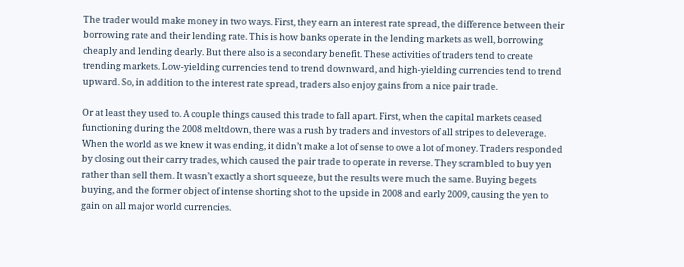The trader would make money in two ways. First, they earn an interest rate spread, the difference between their borrowing rate and their lending rate. This is how banks operate in the lending markets as well, borrowing cheaply and lending dearly. But there also is a secondary benefit. These activities of traders tend to create trending markets. Low-yielding currencies tend to trend downward, and high-yielding currencies tend to trend upward. So, in addition to the interest rate spread, traders also enjoy gains from a nice pair trade.

Or at least they used to. A couple things caused this trade to fall apart. First, when the capital markets ceased functioning during the 2008 meltdown, there was a rush by traders and investors of all stripes to deleverage. When the world as we knew it was ending, it didn’t make a lot of sense to owe a lot of money. Traders responded by closing out their carry trades, which caused the pair trade to operate in reverse. They scrambled to buy yen rather than sell them. It wasn’t exactly a short squeeze, but the results were much the same. Buying begets buying, and the former object of intense shorting shot to the upside in 2008 and early 2009, causing the yen to gain on all major world currencies.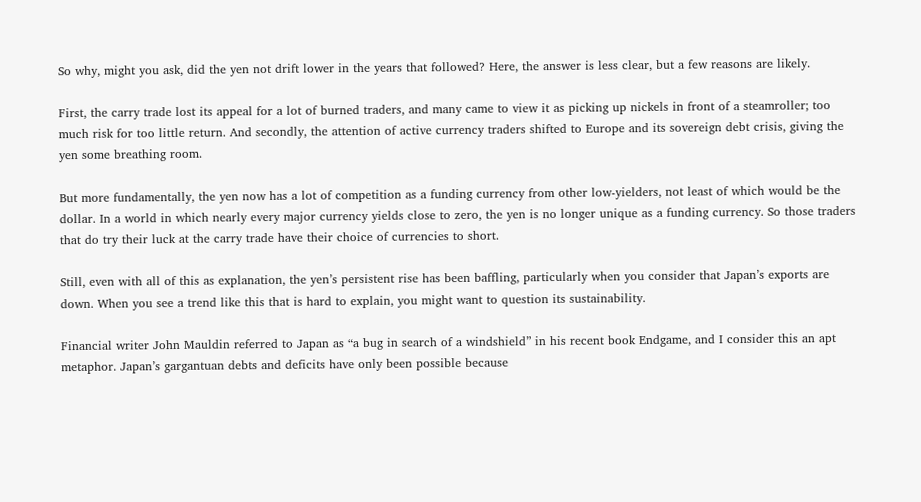So why, might you ask, did the yen not drift lower in the years that followed? Here, the answer is less clear, but a few reasons are likely.

First, the carry trade lost its appeal for a lot of burned traders, and many came to view it as picking up nickels in front of a steamroller; too much risk for too little return. And secondly, the attention of active currency traders shifted to Europe and its sovereign debt crisis, giving the yen some breathing room.

But more fundamentally, the yen now has a lot of competition as a funding currency from other low-yielders, not least of which would be the dollar. In a world in which nearly every major currency yields close to zero, the yen is no longer unique as a funding currency. So those traders that do try their luck at the carry trade have their choice of currencies to short.

Still, even with all of this as explanation, the yen’s persistent rise has been baffling, particularly when you consider that Japan’s exports are down. When you see a trend like this that is hard to explain, you might want to question its sustainability.

Financial writer John Mauldin referred to Japan as “a bug in search of a windshield” in his recent book Endgame, and I consider this an apt metaphor. Japan’s gargantuan debts and deficits have only been possible because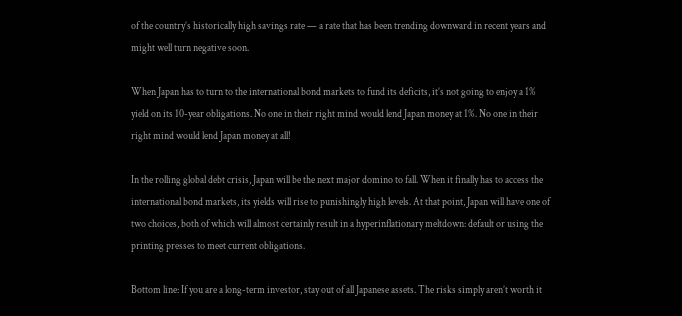of the country’s historically high savings rate — a rate that has been trending downward in recent years and might well turn negative soon.

When Japan has to turn to the international bond markets to fund its deficits, it’s not going to enjoy a 1% yield on its 10-year obligations. No one in their right mind would lend Japan money at 1%. No one in their right mind would lend Japan money at all!

In the rolling global debt crisis, Japan will be the next major domino to fall. When it finally has to access the international bond markets, its yields will rise to punishingly high levels. At that point, Japan will have one of two choices, both of which will almost certainly result in a hyperinflationary meltdown: default or using the printing presses to meet current obligations.

Bottom line: If you are a long-term investor, stay out of all Japanese assets. The risks simply aren’t worth it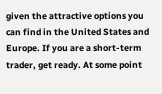given the attractive options you can find in the United States and Europe. If you are a short-term trader, get ready. At some point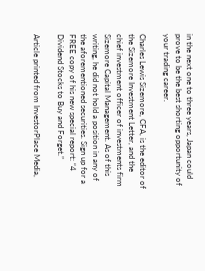in the next one to three years, Japan could prove to be the best shorting opportunity of your trading career.

Charles Lewis Sizemore, CFA, is the editor of the Sizemore Investment Letter, and the chief investment officer of investments firm Sizemore Capital Management. As of this writing, he did not hold a position in any of the aforementioned securities. Sign up for a FREE copy of his new special report: “4 Dividend Stocks to Buy and Forget.”

Article printed from InvestorPlace Media,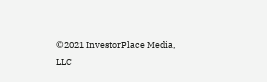©2021 InvestorPlace Media, LLC